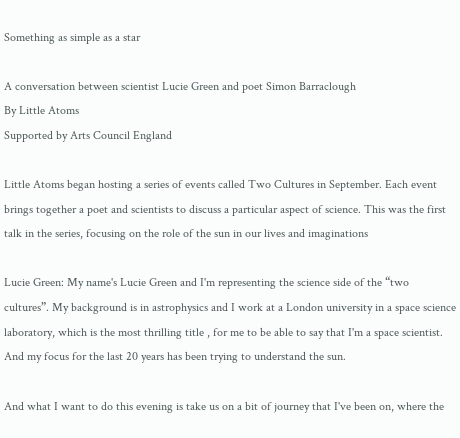Something as simple as a star

A conversation between scientist Lucie Green and poet Simon Barraclough
By Little Atoms
Supported by Arts Council England

Little Atoms began hosting a series of events called Two Cultures in September. Each event brings together a poet and scientists to discuss a particular aspect of science. This was the first talk in the series, focusing on the role of the sun in our lives and imaginations

Lucie Green: My name's Lucie Green and I'm representing the science side of the “two cultures”. My background is in astrophysics and I work at a London university in a space science laboratory, which is the most thrilling title , for me to be able to say that I'm a space scientist. And my focus for the last 20 years has been trying to understand the sun.

And what I want to do this evening is take us on a bit of journey that I've been on, where the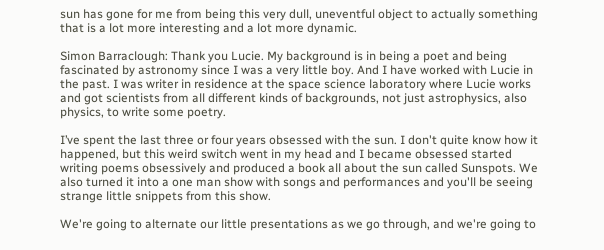sun has gone for me from being this very dull, uneventful object to actually something that is a lot more interesting and a lot more dynamic.

Simon Barraclough: Thank you Lucie. My background is in being a poet and being fascinated by astronomy since I was a very little boy. And I have worked with Lucie in the past. I was writer in residence at the space science laboratory where Lucie works and got scientists from all different kinds of backgrounds, not just astrophysics, also physics, to write some poetry.

I’ve spent the last three or four years obsessed with the sun. I don't quite know how it happened, but this weird switch went in my head and I became obsessed started writing poems obsessively and produced a book all about the sun called Sunspots. We also turned it into a one man show with songs and performances and you'll be seeing strange little snippets from this show.

We're going to alternate our little presentations as we go through, and we're going to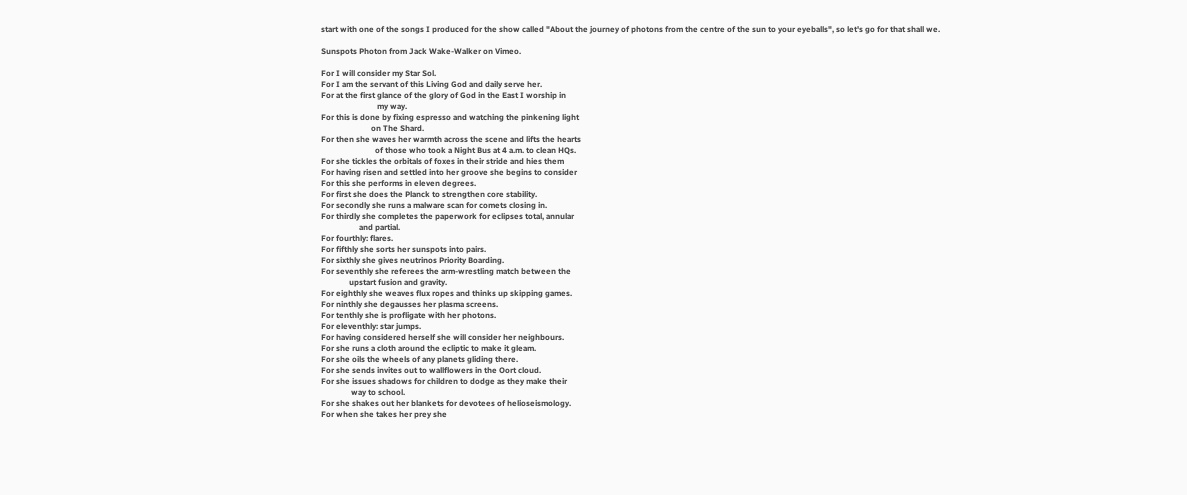start with one of the songs I produced for the show called "About the journey of photons from the centre of the sun to your eyeballs", so let's go for that shall we.

Sunspots Photon from Jack Wake-Walker on Vimeo.

For I will consider my Star Sol.
For I am the servant of this Living God and daily serve her.
For at the first glance of the glory of God in the East I worship in
                            my way.
For this is done by fixing espresso and watching the pinkening light
                         on The Shard.
For then she waves her warmth across the scene and lifts the hearts
                           of those who took a Night Bus at 4 a.m. to clean HQs.
For she tickles the orbitals of foxes in their stride and hies them
For having risen and settled into her groove she begins to consider
For this she performs in eleven degrees.
For first she does the Planck to strengthen core stability.
For secondly she runs a malware scan for comets closing in.
For thirdly she completes the paperwork for eclipses total, annular
                   and partial.
For fourthly: flares.
For fifthly she sorts her sunspots into pairs.
For sixthly she gives neutrinos Priority Boarding.
For seventhly she referees the arm-wrestling match between the
              upstart fusion and gravity.
For eighthly she weaves flux ropes and thinks up skipping games.
For ninthly she degausses her plasma screens.
For tenthly she is profligate with her photons.
For eleventhly: star jumps.
For having considered herself she will consider her neighbours.
For she runs a cloth around the ecliptic to make it gleam.
For she oils the wheels of any planets gliding there.
For she sends invites out to wallflowers in the Oort cloud.
For she issues shadows for children to dodge as they make their
               way to school.
For she shakes out her blankets for devotees of helioseismology.
For when she takes her prey she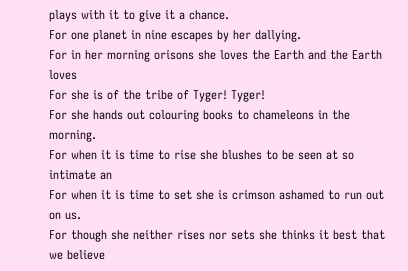plays with it to give it a chance.
For one planet in nine escapes by her dallying.
For in her morning orisons she loves the Earth and the Earth loves
For she is of the tribe of Tyger! Tyger!
For she hands out colouring books to chameleons in the morning.
For when it is time to rise she blushes to be seen at so intimate an
For when it is time to set she is crimson ashamed to run out on us.
For though she neither rises nor sets she thinks it best that we believe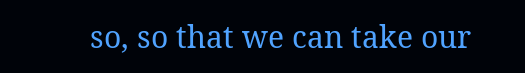so, so that we can take our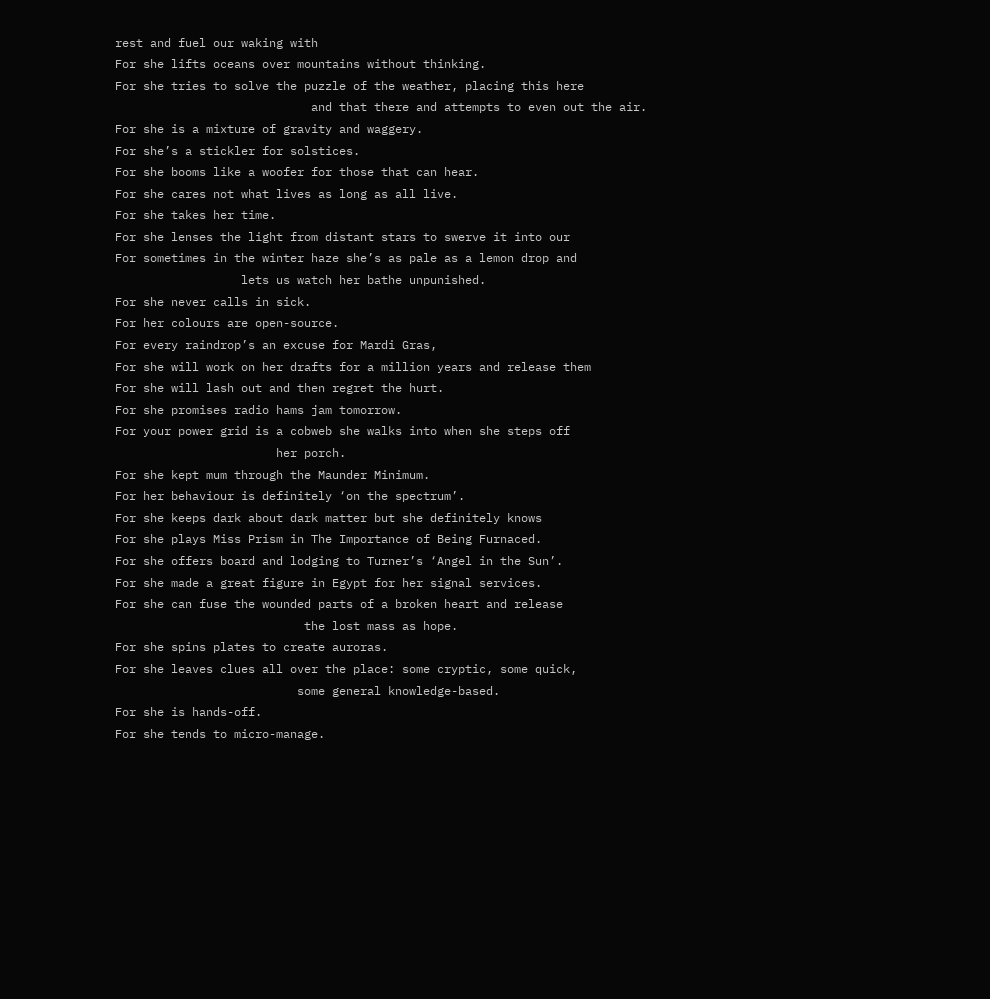rest and fuel our waking with
For she lifts oceans over mountains without thinking.
For she tries to solve the puzzle of the weather, placing this here
                            and that there and attempts to even out the air.
For she is a mixture of gravity and waggery.
For she’s a stickler for solstices.
For she booms like a woofer for those that can hear.
For she cares not what lives as long as all live.
For she takes her time.
For she lenses the light from distant stars to swerve it into our
For sometimes in the winter haze she’s as pale as a lemon drop and
                  lets us watch her bathe unpunished.
For she never calls in sick.
For her colours are open-source.
For every raindrop’s an excuse for Mardi Gras,
For she will work on her drafts for a million years and release them
For she will lash out and then regret the hurt.
For she promises radio hams jam tomorrow.
For your power grid is a cobweb she walks into when she steps off
                       her porch.
For she kept mum through the Maunder Minimum.
For her behaviour is definitely ‘on the spectrum’.
For she keeps dark about dark matter but she definitely knows
For she plays Miss Prism in The Importance of Being Furnaced.
For she offers board and lodging to Turner’s ‘Angel in the Sun’.
For she made a great figure in Egypt for her signal services.
For she can fuse the wounded parts of a broken heart and release
                           the lost mass as hope.
For she spins plates to create auroras.
For she leaves clues all over the place: some cryptic, some quick,
                          some general knowledge-based.
For she is hands-off.
For she tends to micro-manage.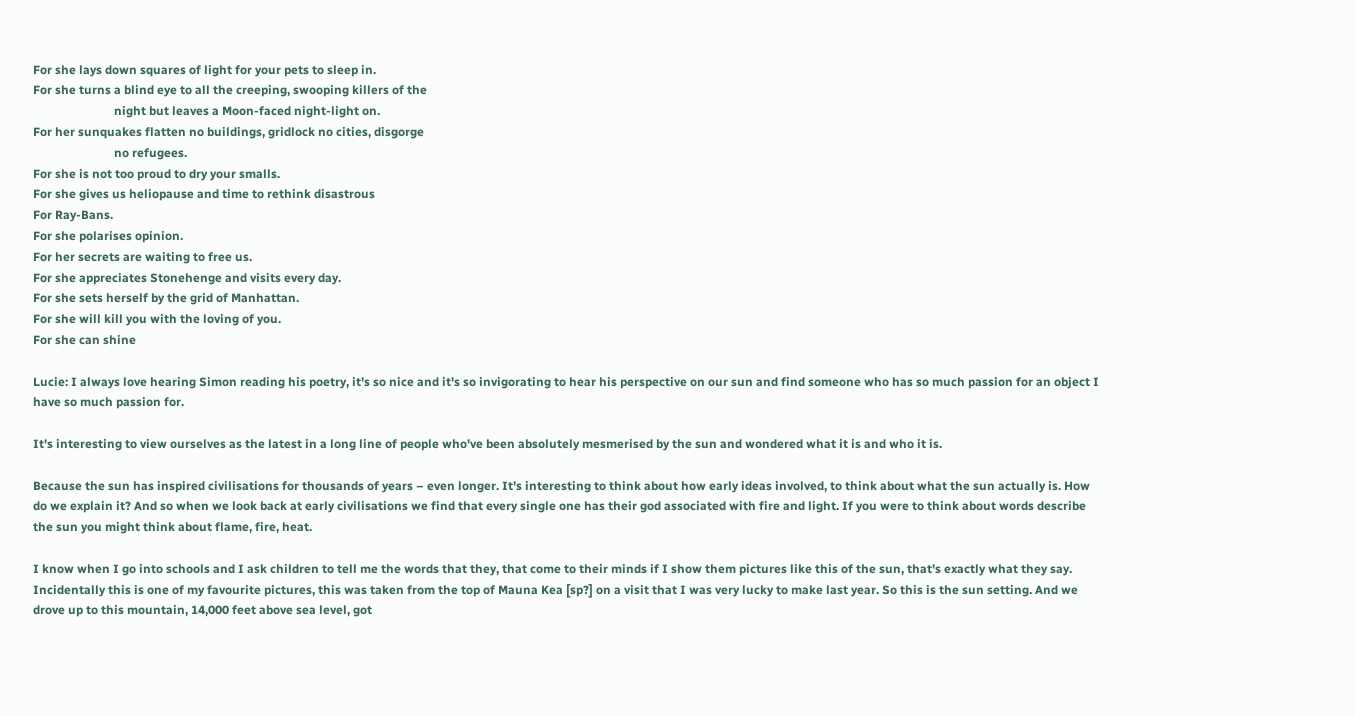For she lays down squares of light for your pets to sleep in.
For she turns a blind eye to all the creeping, swooping killers of the
                           night but leaves a Moon-faced night-light on.
For her sunquakes flatten no buildings, gridlock no cities, disgorge
                           no refugees.
For she is not too proud to dry your smalls.
For she gives us heliopause and time to rethink disastrous
For Ray-Bans.
For she polarises opinion.
For her secrets are waiting to free us.
For she appreciates Stonehenge and visits every day.
For she sets herself by the grid of Manhattan.
For she will kill you with the loving of you.
For she can shine

Lucie: I always love hearing Simon reading his poetry, it's so nice and it's so invigorating to hear his perspective on our sun and find someone who has so much passion for an object I have so much passion for.

It's interesting to view ourselves as the latest in a long line of people who've been absolutely mesmerised by the sun and wondered what it is and who it is.

Because the sun has inspired civilisations for thousands of years – even longer. It's interesting to think about how early ideas involved, to think about what the sun actually is. How do we explain it? And so when we look back at early civilisations we find that every single one has their god associated with fire and light. If you were to think about words describe the sun you might think about flame, fire, heat.

I know when I go into schools and I ask children to tell me the words that they, that come to their minds if I show them pictures like this of the sun, that's exactly what they say. Incidentally this is one of my favourite pictures, this was taken from the top of Mauna Kea [sp?] on a visit that I was very lucky to make last year. So this is the sun setting. And we drove up to this mountain, 14,000 feet above sea level, got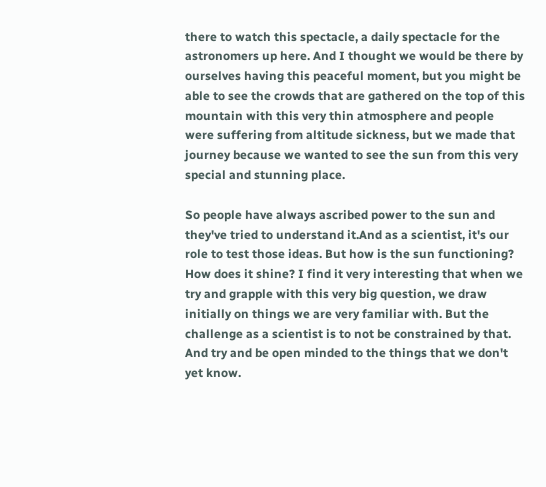there to watch this spectacle, a daily spectacle for the astronomers up here. And I thought we would be there by ourselves having this peaceful moment, but you might be able to see the crowds that are gathered on the top of this mountain with this very thin atmosphere and people were suffering from altitude sickness, but we made that journey because we wanted to see the sun from this very special and stunning place.

So people have always ascribed power to the sun and they've tried to understand it.And as a scientist, it's our role to test those ideas. But how is the sun functioning? How does it shine? I find it very interesting that when we try and grapple with this very big question, we draw initially on things we are very familiar with. But the challenge as a scientist is to not be constrained by that. And try and be open minded to the things that we don't yet know.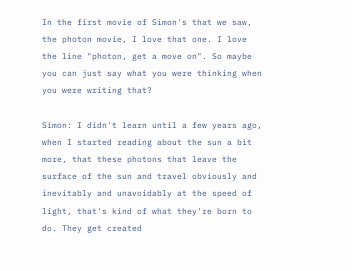In the first movie of Simon's that we saw, the photon movie, I love that one. I love the line "photon, get a move on". So maybe you can just say what you were thinking when you were writing that?

Simon: I didn't learn until a few years ago, when I started reading about the sun a bit more, that these photons that leave the surface of the sun and travel obviously and inevitably and unavoidably at the speed of light, that's kind of what they're born to do. They get created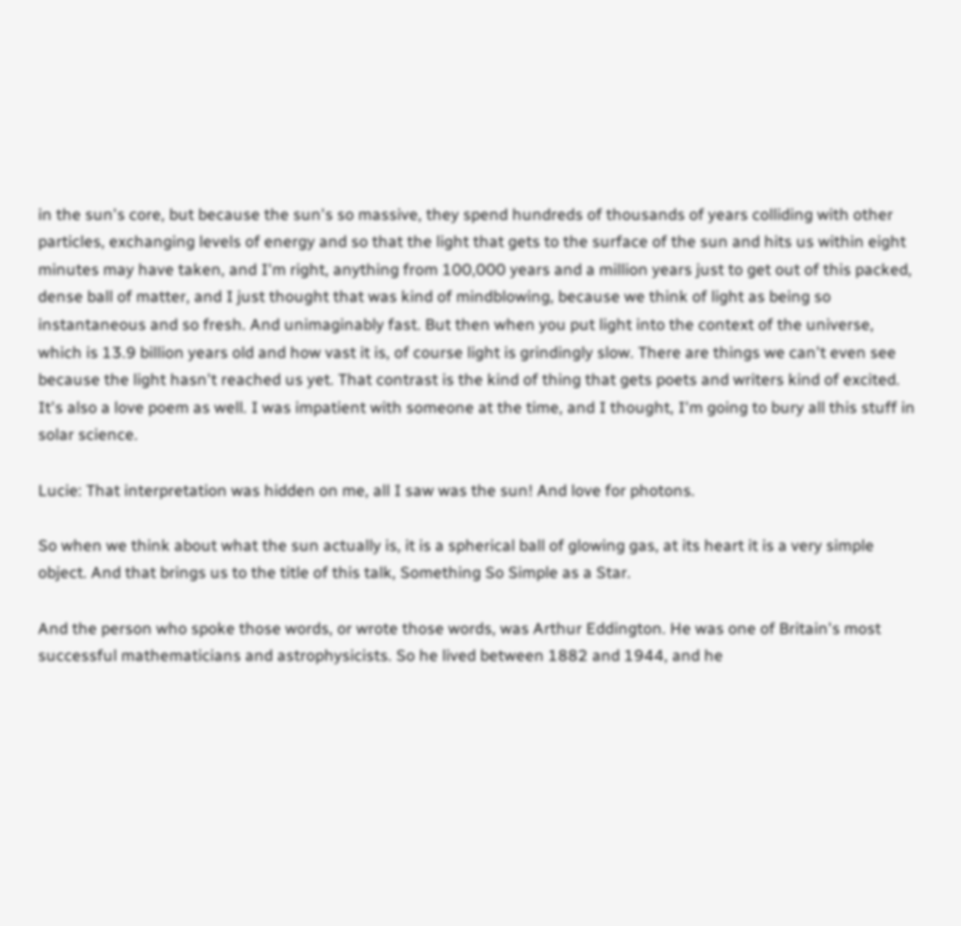in the sun's core, but because the sun's so massive, they spend hundreds of thousands of years colliding with other particles, exchanging levels of energy and so that the light that gets to the surface of the sun and hits us within eight minutes may have taken, and I'm right, anything from 100,000 years and a million years just to get out of this packed, dense ball of matter, and I just thought that was kind of mindblowing, because we think of light as being so instantaneous and so fresh. And unimaginably fast. But then when you put light into the context of the universe, which is 13.9 billion years old and how vast it is, of course light is grindingly slow. There are things we can't even see because the light hasn't reached us yet. That contrast is the kind of thing that gets poets and writers kind of excited. It's also a love poem as well. I was impatient with someone at the time, and I thought, I'm going to bury all this stuff in solar science.

Lucie: That interpretation was hidden on me, all I saw was the sun! And love for photons.

So when we think about what the sun actually is, it is a spherical ball of glowing gas, at its heart it is a very simple object. And that brings us to the title of this talk, Something So Simple as a Star.

And the person who spoke those words, or wrote those words, was Arthur Eddington. He was one of Britain's most successful mathematicians and astrophysicists. So he lived between 1882 and 1944, and he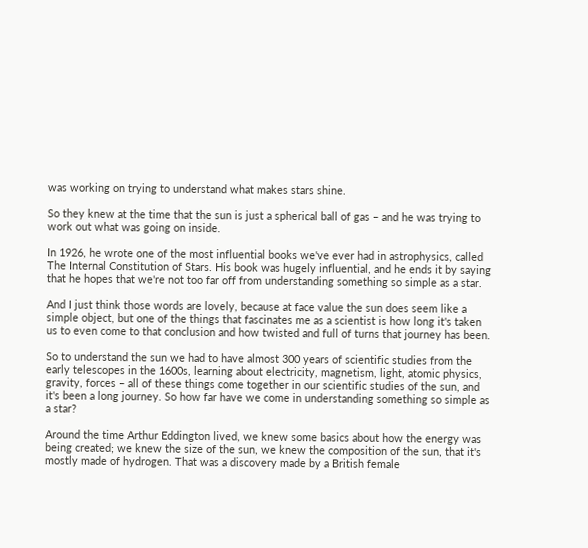was working on trying to understand what makes stars shine.

So they knew at the time that the sun is just a spherical ball of gas – and he was trying to work out what was going on inside.

In 1926, he wrote one of the most influential books we've ever had in astrophysics, called The Internal Constitution of Stars. His book was hugely influential, and he ends it by saying that he hopes that we're not too far off from understanding something so simple as a star.

And I just think those words are lovely, because at face value the sun does seem like a simple object, but one of the things that fascinates me as a scientist is how long it's taken us to even come to that conclusion and how twisted and full of turns that journey has been.

So to understand the sun we had to have almost 300 years of scientific studies from the early telescopes in the 1600s, learning about electricity, magnetism, light, atomic physics, gravity, forces – all of these things come together in our scientific studies of the sun, and it's been a long journey. So how far have we come in understanding something so simple as a star?

Around the time Arthur Eddington lived, we knew some basics about how the energy was being created; we knew the size of the sun, we knew the composition of the sun, that it's mostly made of hydrogen. That was a discovery made by a British female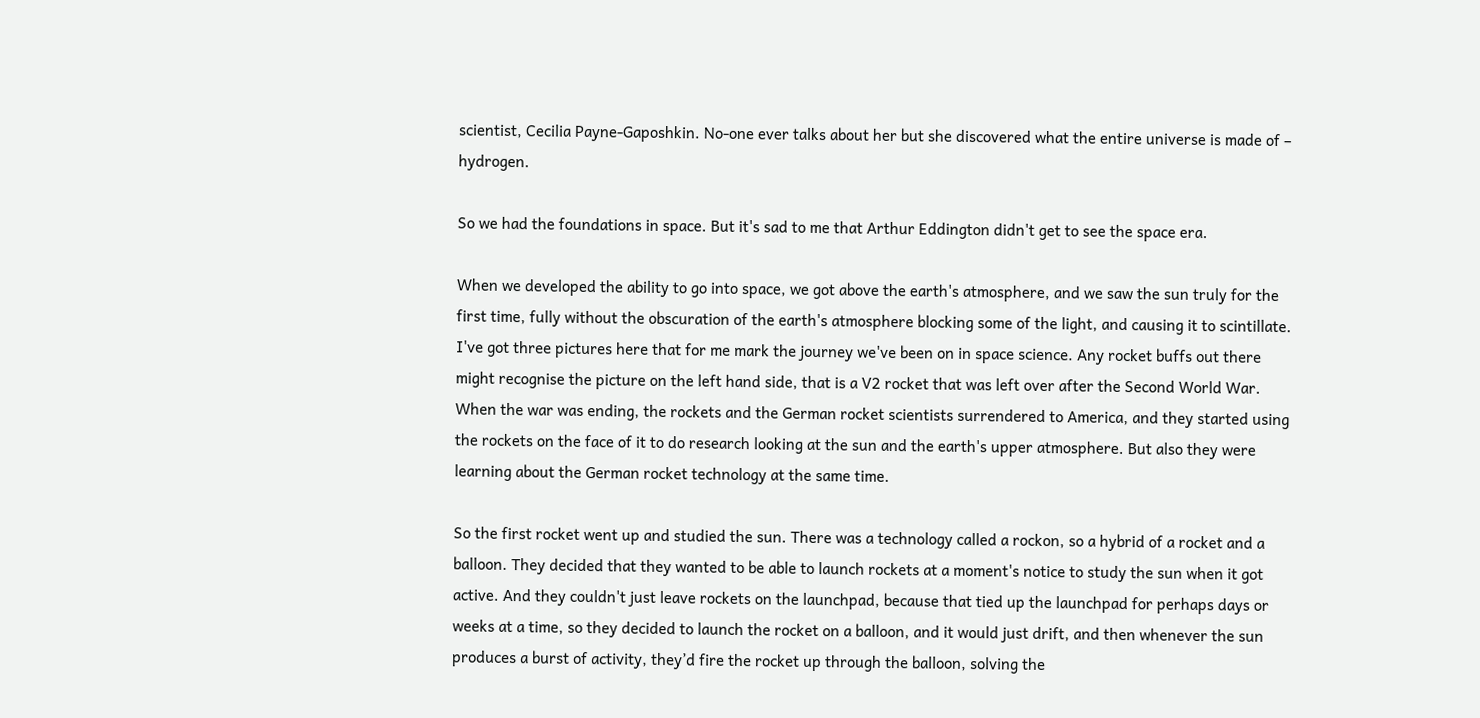scientist, Cecilia Payne-Gaposhkin. No-one ever talks about her but she discovered what the entire universe is made of – hydrogen.

So we had the foundations in space. But it's sad to me that Arthur Eddington didn't get to see the space era.

When we developed the ability to go into space, we got above the earth's atmosphere, and we saw the sun truly for the first time, fully without the obscuration of the earth's atmosphere blocking some of the light, and causing it to scintillate. I've got three pictures here that for me mark the journey we've been on in space science. Any rocket buffs out there might recognise the picture on the left hand side, that is a V2 rocket that was left over after the Second World War. When the war was ending, the rockets and the German rocket scientists surrendered to America, and they started using the rockets on the face of it to do research looking at the sun and the earth's upper atmosphere. But also they were learning about the German rocket technology at the same time.

So the first rocket went up and studied the sun. There was a technology called a rockon, so a hybrid of a rocket and a balloon. They decided that they wanted to be able to launch rockets at a moment's notice to study the sun when it got active. And they couldn't just leave rockets on the launchpad, because that tied up the launchpad for perhaps days or weeks at a time, so they decided to launch the rocket on a balloon, and it would just drift, and then whenever the sun produces a burst of activity, they’d fire the rocket up through the balloon, solving the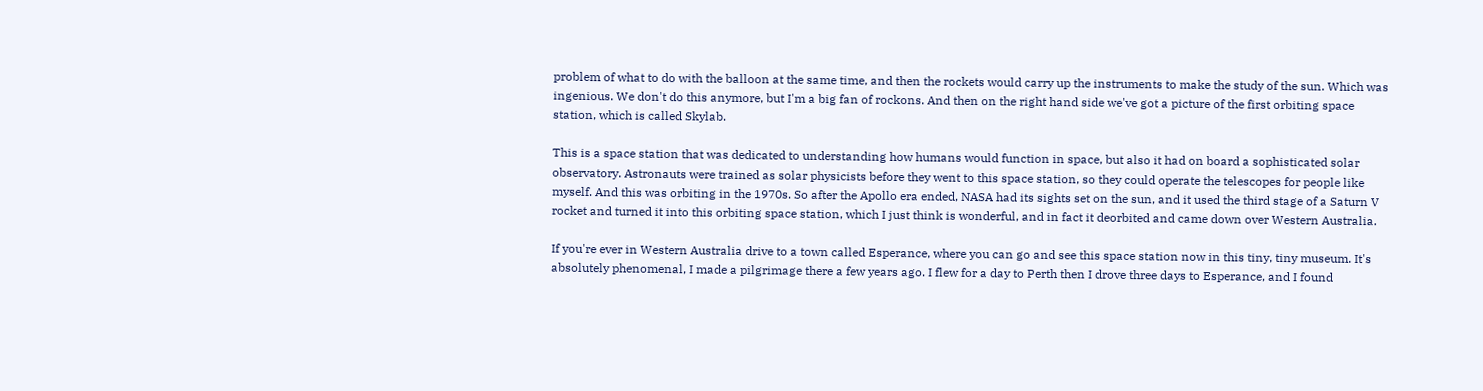problem of what to do with the balloon at the same time, and then the rockets would carry up the instruments to make the study of the sun. Which was ingenious. We don't do this anymore, but I'm a big fan of rockons. And then on the right hand side we've got a picture of the first orbiting space station, which is called Skylab.

This is a space station that was dedicated to understanding how humans would function in space, but also it had on board a sophisticated solar observatory. Astronauts were trained as solar physicists before they went to this space station, so they could operate the telescopes for people like myself. And this was orbiting in the 1970s. So after the Apollo era ended, NASA had its sights set on the sun, and it used the third stage of a Saturn V rocket and turned it into this orbiting space station, which I just think is wonderful, and in fact it deorbited and came down over Western Australia.

If you're ever in Western Australia drive to a town called Esperance, where you can go and see this space station now in this tiny, tiny museum. It's absolutely phenomenal, I made a pilgrimage there a few years ago. I flew for a day to Perth then I drove three days to Esperance, and I found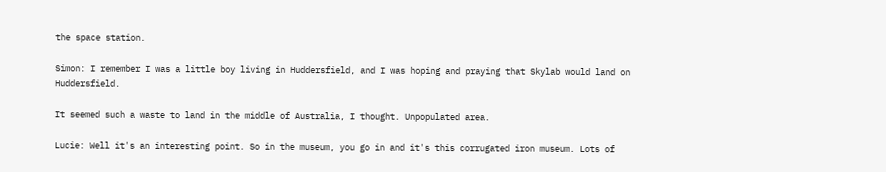the space station.

Simon: I remember I was a little boy living in Huddersfield, and I was hoping and praying that Skylab would land on Huddersfield.

It seemed such a waste to land in the middle of Australia, I thought. Unpopulated area.

Lucie: Well it's an interesting point. So in the museum, you go in and it's this corrugated iron museum. Lots of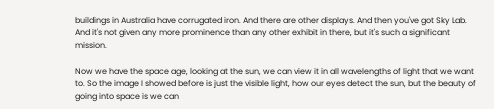buildings in Australia have corrugated iron. And there are other displays. And then you've got Sky Lab. And it's not given any more prominence than any other exhibit in there, but it's such a significant mission.

Now we have the space age, looking at the sun, we can view it in all wavelengths of light that we want to. So the image I showed before is just the visible light, how our eyes detect the sun, but the beauty of going into space is we can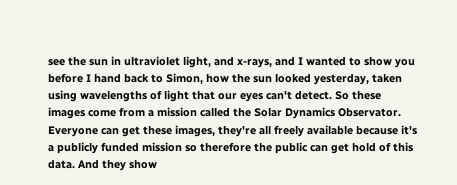see the sun in ultraviolet light, and x-rays, and I wanted to show you before I hand back to Simon, how the sun looked yesterday, taken using wavelengths of light that our eyes can't detect. So these images come from a mission called the Solar Dynamics Observator. Everyone can get these images, they're all freely available because it's a publicly funded mission so therefore the public can get hold of this data. And they show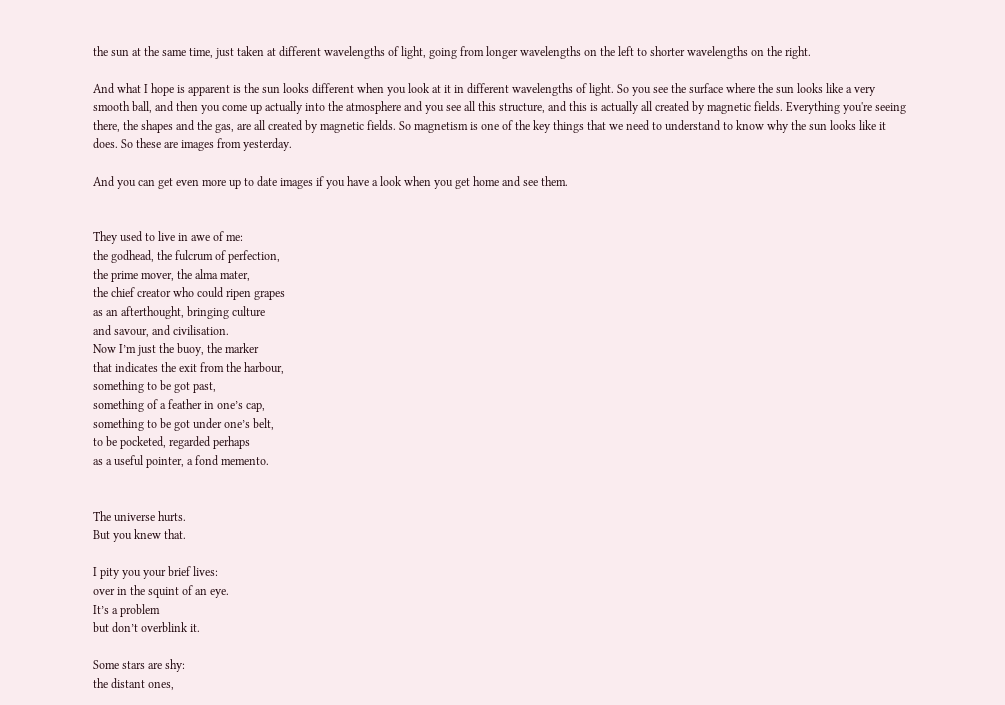the sun at the same time, just taken at different wavelengths of light, going from longer wavelengths on the left to shorter wavelengths on the right.

And what I hope is apparent is the sun looks different when you look at it in different wavelengths of light. So you see the surface where the sun looks like a very smooth ball, and then you come up actually into the atmosphere and you see all this structure, and this is actually all created by magnetic fields. Everything you're seeing there, the shapes and the gas, are all created by magnetic fields. So magnetism is one of the key things that we need to understand to know why the sun looks like it does. So these are images from yesterday.

And you can get even more up to date images if you have a look when you get home and see them.


They used to live in awe of me:
the godhead, the fulcrum of perfection,
the prime mover, the alma mater,
the chief creator who could ripen grapes
as an afterthought, bringing culture
and savour, and civilisation.
Now I’m just the buoy, the marker
that indicates the exit from the harbour,
something to be got past,
something of a feather in one’s cap,
something to be got under one’s belt,
to be pocketed, regarded perhaps
as a useful pointer, a fond memento.


The universe hurts.
But you knew that.

I pity you your brief lives:
over in the squint of an eye.
It’s a problem
but don’t overblink it.

Some stars are shy:
the distant ones,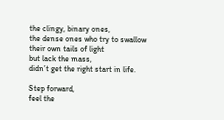the clingy, binary ones,
the dense ones who try to swallow
their own tails of light
but lack the mass,
didn’t get the right start in life.

Step forward,
feel the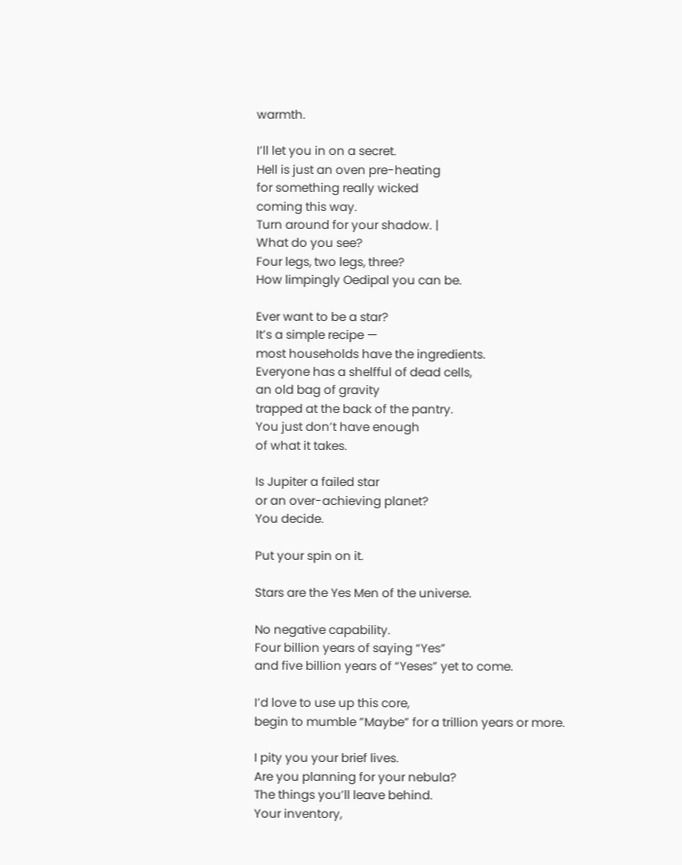warmth.

I’ll let you in on a secret.
Hell is just an oven pre-heating
for something really wicked
coming this way.
Turn around for your shadow. |
What do you see?
Four legs, two legs, three?
How limpingly Oedipal you can be.

Ever want to be a star?
It’s a simple recipe —
most households have the ingredients.
Everyone has a shelfful of dead cells,
an old bag of gravity
trapped at the back of the pantry.
You just don’t have enough
of what it takes.

Is Jupiter a failed star
or an over-achieving planet?
You decide.

Put your spin on it.

Stars are the Yes Men of the universe.

No negative capability.
Four billion years of saying “Yes”
and five billion years of “Yeses” yet to come.

I’d love to use up this core,
begin to mumble ”Maybe” for a trillion years or more.

I pity you your brief lives.
Are you planning for your nebula?
The things you’ll leave behind.
Your inventory,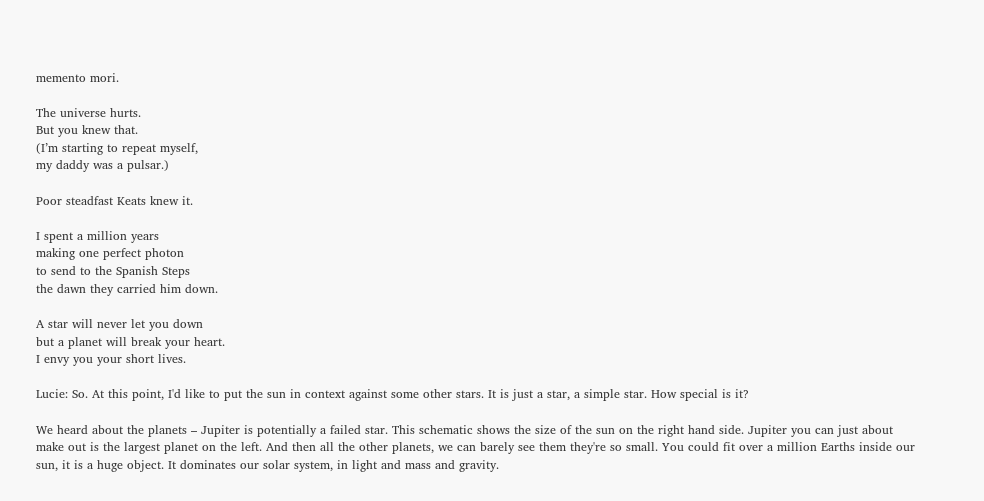memento mori.

The universe hurts.
But you knew that.
(I’m starting to repeat myself,
my daddy was a pulsar.)

Poor steadfast Keats knew it.

I spent a million years
making one perfect photon
to send to the Spanish Steps
the dawn they carried him down.

A star will never let you down
but a planet will break your heart.
I envy you your short lives.

Lucie: So. At this point, I'd like to put the sun in context against some other stars. It is just a star, a simple star. How special is it?

We heard about the planets – Jupiter is potentially a failed star. This schematic shows the size of the sun on the right hand side. Jupiter you can just about make out is the largest planet on the left. And then all the other planets, we can barely see them they're so small. You could fit over a million Earths inside our sun, it is a huge object. It dominates our solar system, in light and mass and gravity.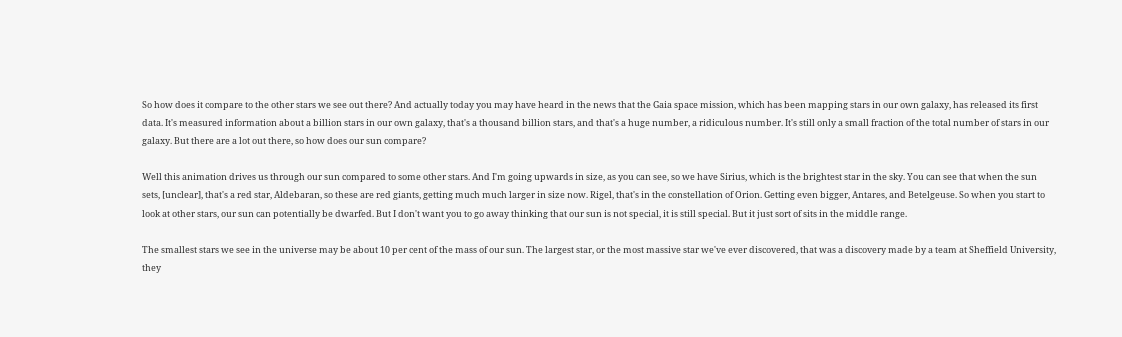So how does it compare to the other stars we see out there? And actually today you may have heard in the news that the Gaia space mission, which has been mapping stars in our own galaxy, has released its first data. It's measured information about a billion stars in our own galaxy, that's a thousand billion stars, and that's a huge number, a ridiculous number. It's still only a small fraction of the total number of stars in our galaxy. But there are a lot out there, so how does our sun compare?

Well this animation drives us through our sun compared to some other stars. And I'm going upwards in size, as you can see, so we have Sirius, which is the brightest star in the sky. You can see that when the sun sets, [unclear], that's a red star, Aldebaran, so these are red giants, getting much much larger in size now. Rigel, that's in the constellation of Orion. Getting even bigger, Antares, and Betelgeuse. So when you start to look at other stars, our sun can potentially be dwarfed. But I don't want you to go away thinking that our sun is not special, it is still special. But it just sort of sits in the middle range.

The smallest stars we see in the universe may be about 10 per cent of the mass of our sun. The largest star, or the most massive star we've ever discovered, that was a discovery made by a team at Sheffield University, they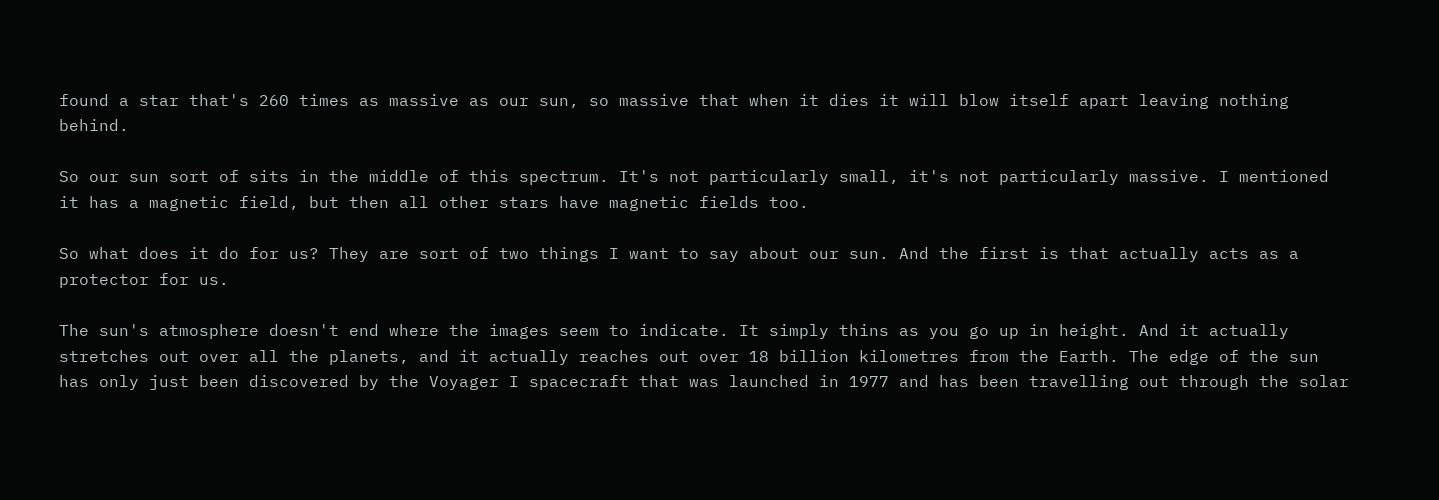found a star that's 260 times as massive as our sun, so massive that when it dies it will blow itself apart leaving nothing behind.

So our sun sort of sits in the middle of this spectrum. It's not particularly small, it's not particularly massive. I mentioned it has a magnetic field, but then all other stars have magnetic fields too.

So what does it do for us? They are sort of two things I want to say about our sun. And the first is that actually acts as a protector for us.

The sun's atmosphere doesn't end where the images seem to indicate. It simply thins as you go up in height. And it actually stretches out over all the planets, and it actually reaches out over 18 billion kilometres from the Earth. The edge of the sun has only just been discovered by the Voyager I spacecraft that was launched in 1977 and has been travelling out through the solar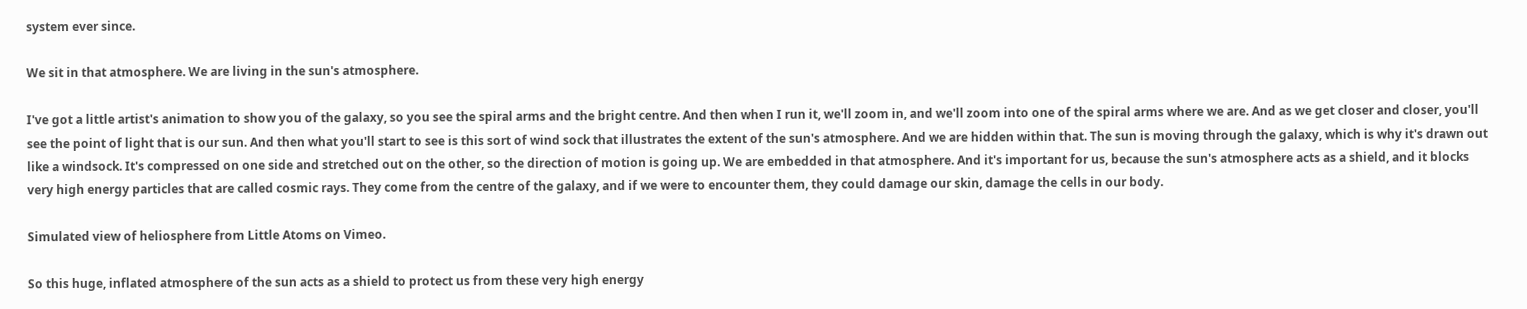system ever since.

We sit in that atmosphere. We are living in the sun's atmosphere.

I've got a little artist's animation to show you of the galaxy, so you see the spiral arms and the bright centre. And then when I run it, we'll zoom in, and we'll zoom into one of the spiral arms where we are. And as we get closer and closer, you'll see the point of light that is our sun. And then what you'll start to see is this sort of wind sock that illustrates the extent of the sun's atmosphere. And we are hidden within that. The sun is moving through the galaxy, which is why it's drawn out like a windsock. It's compressed on one side and stretched out on the other, so the direction of motion is going up. We are embedded in that atmosphere. And it's important for us, because the sun's atmosphere acts as a shield, and it blocks very high energy particles that are called cosmic rays. They come from the centre of the galaxy, and if we were to encounter them, they could damage our skin, damage the cells in our body.

Simulated view of heliosphere from Little Atoms on Vimeo.

So this huge, inflated atmosphere of the sun acts as a shield to protect us from these very high energy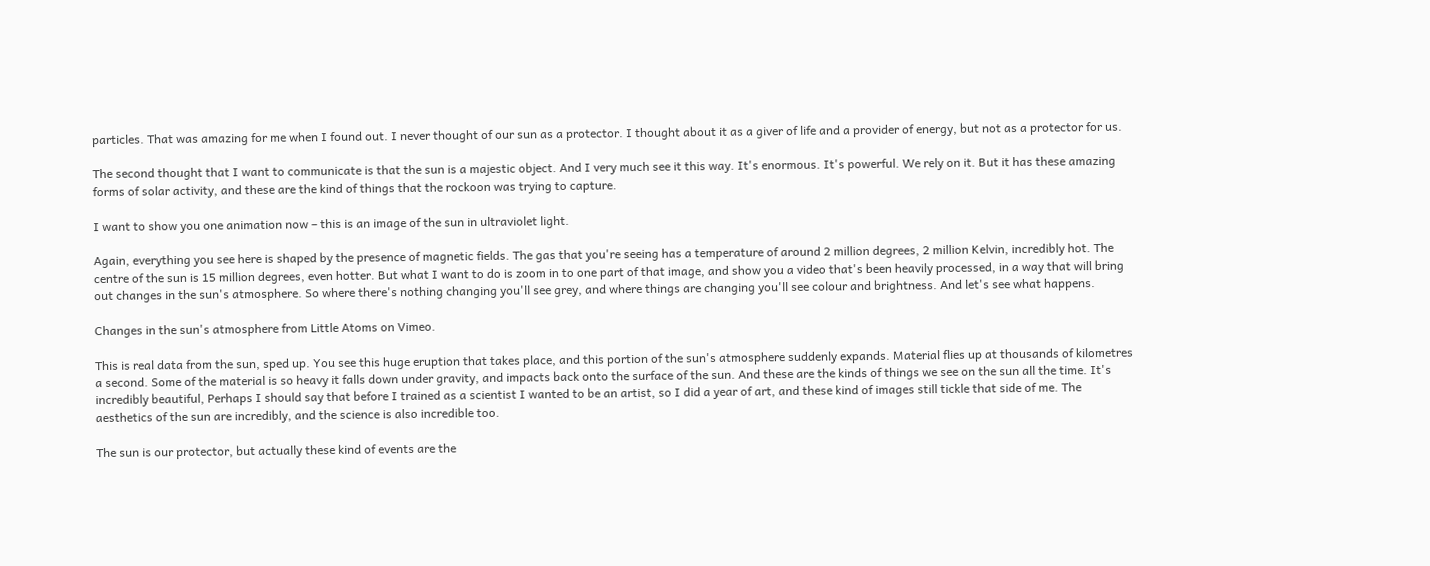particles. That was amazing for me when I found out. I never thought of our sun as a protector. I thought about it as a giver of life and a provider of energy, but not as a protector for us.

The second thought that I want to communicate is that the sun is a majestic object. And I very much see it this way. It's enormous. It's powerful. We rely on it. But it has these amazing forms of solar activity, and these are the kind of things that the rockoon was trying to capture.

I want to show you one animation now – this is an image of the sun in ultraviolet light.

Again, everything you see here is shaped by the presence of magnetic fields. The gas that you're seeing has a temperature of around 2 million degrees, 2 million Kelvin, incredibly hot. The centre of the sun is 15 million degrees, even hotter. But what I want to do is zoom in to one part of that image, and show you a video that's been heavily processed, in a way that will bring out changes in the sun's atmosphere. So where there's nothing changing you'll see grey, and where things are changing you'll see colour and brightness. And let's see what happens.

Changes in the sun's atmosphere from Little Atoms on Vimeo.

This is real data from the sun, sped up. You see this huge eruption that takes place, and this portion of the sun's atmosphere suddenly expands. Material flies up at thousands of kilometres a second. Some of the material is so heavy it falls down under gravity, and impacts back onto the surface of the sun. And these are the kinds of things we see on the sun all the time. It's incredibly beautiful, Perhaps I should say that before I trained as a scientist I wanted to be an artist, so I did a year of art, and these kind of images still tickle that side of me. The aesthetics of the sun are incredibly, and the science is also incredible too.

The sun is our protector, but actually these kind of events are the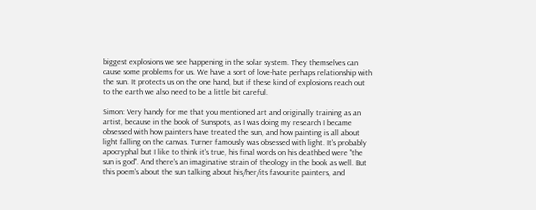biggest explosions we see happening in the solar system. They themselves can cause some problems for us. We have a sort of love-hate perhaps relationship with the sun. It protects us on the one hand, but if these kind of explosions reach out to the earth we also need to be a little bit careful.

Simon: Very handy for me that you mentioned art and originally training as an artist, because in the book of Sunspots, as I was doing my research I became obsessed with how painters have treated the sun, and how painting is all about light falling on the canvas. Turner famously was obsessed with light. It's probably apocryphal but I like to think it's true, his final words on his deathbed were "the sun is god". And there's an imaginative strain of theology in the book as well. But this poem's about the sun talking about his/her/its favourite painters, and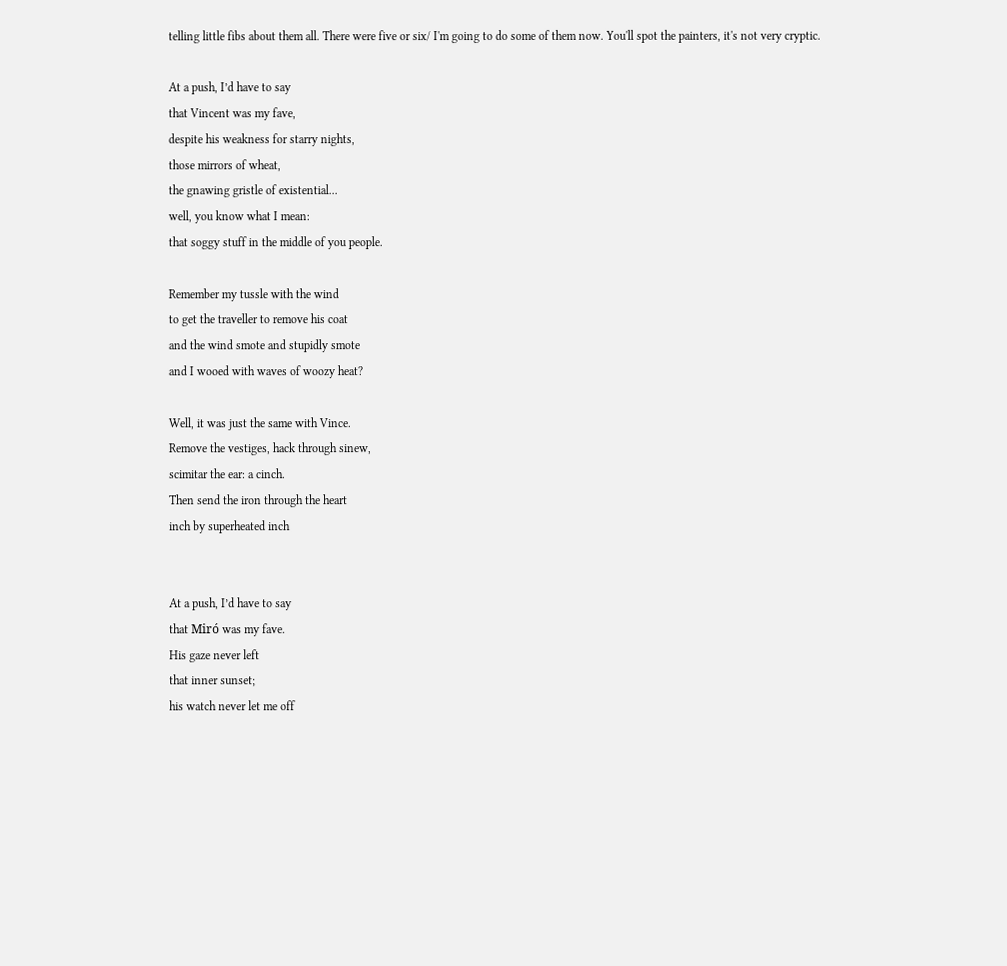telling little fibs about them all. There were five or six/ I'm going to do some of them now. You'll spot the painters, it's not very cryptic.

At a push, I’d have to say
that Vincent was my fave,
despite his weakness for starry nights,
those mirrors of wheat,
the gnawing gristle of existential...
well, you know what I mean:
that soggy stuff in the middle of you people.

Remember my tussle with the wind
to get the traveller to remove his coat
and the wind smote and stupidly smote
and I wooed with waves of woozy heat?

Well, it was just the same with Vince.
Remove the vestiges, hack through sinew,
scimitar the ear: a cinch.
Then send the iron through the heart
inch by superheated inch


At a push, I’d have to say
that Miró was my fave.
His gaze never left
that inner sunset;
his watch never let me off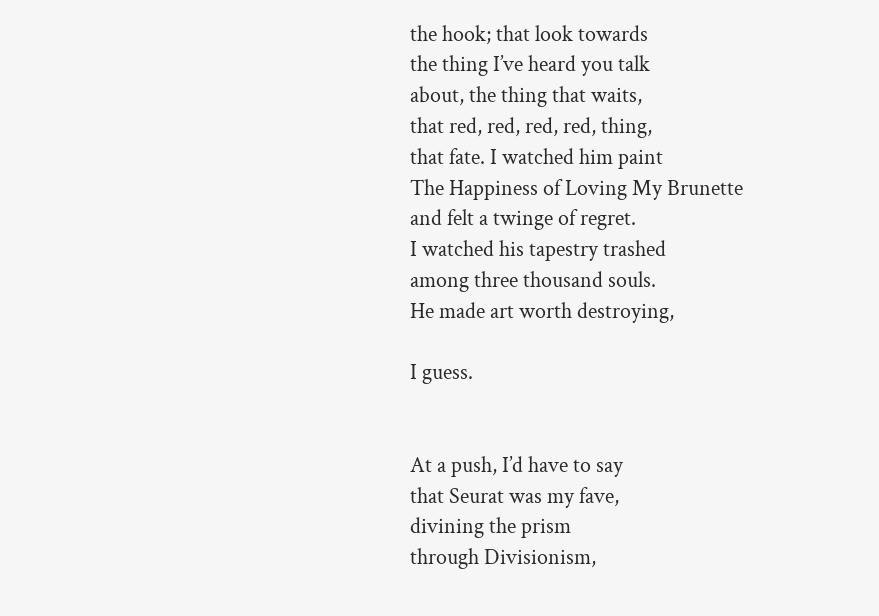the hook; that look towards
the thing I’ve heard you talk
about, the thing that waits,
that red, red, red, red, thing,
that fate. I watched him paint
The Happiness of Loving My Brunette
and felt a twinge of regret.
I watched his tapestry trashed
among three thousand souls.
He made art worth destroying,

I guess.


At a push, I’d have to say
that Seurat was my fave,
divining the prism
through Divisionism,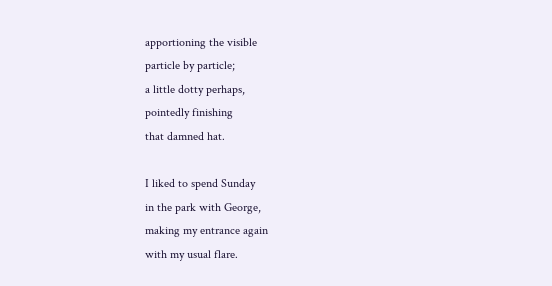apportioning the visible
particle by particle;
a little dotty perhaps,
pointedly finishing
that damned hat.

I liked to spend Sunday
in the park with George,
making my entrance again
with my usual flare.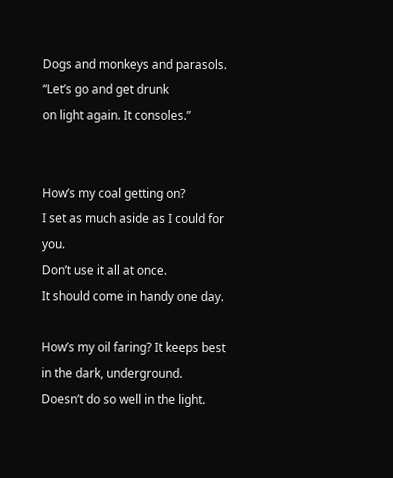Dogs and monkeys and parasols.
“Let’s go and get drunk
on light again. It consoles.”


How’s my coal getting on?
I set as much aside as I could for you.
Don’t use it all at once.
It should come in handy one day.

How’s my oil faring? It keeps best in the dark, underground.
Doesn’t do so well in the light.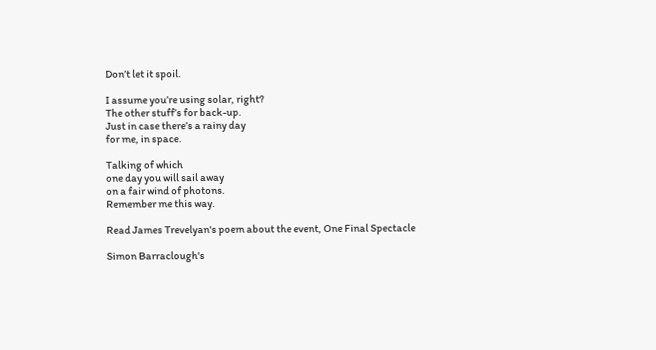Don’t let it spoil.

I assume you’re using solar, right?
The other stuff’s for back-up.
Just in case there’s a rainy day
for me, in space.

Talking of which
one day you will sail away
on a fair wind of photons.
Remember me this way.

Read James Trevelyan's poem about the event, One Final Spectacle

Simon Barraclough's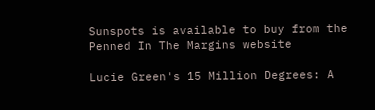Sunspots is available to buy from the Penned In The Margins website

Lucie Green's 15 Million Degrees: A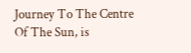Journey To The Centre Of The Sun, is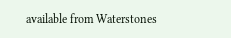available from Waterstones